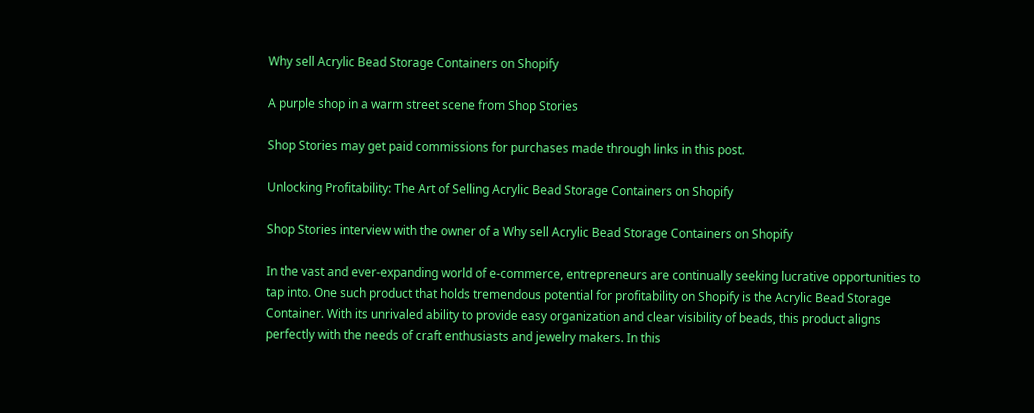Why sell Acrylic Bead Storage Containers on Shopify

A purple shop in a warm street scene from Shop Stories

Shop Stories may get paid commissions for purchases made through links in this post.

Unlocking Profitability: The Art of Selling Acrylic Bead Storage Containers on Shopify

Shop Stories interview with the owner of a Why sell Acrylic Bead Storage Containers on Shopify

In the vast and ever-expanding world of e-commerce, entrepreneurs are continually seeking lucrative opportunities to tap into. One such product that holds tremendous potential for profitability on Shopify is the Acrylic Bead Storage Container. With its unrivaled ability to provide easy organization and clear visibility of beads, this product aligns perfectly with the needs of craft enthusiasts and jewelry makers. In this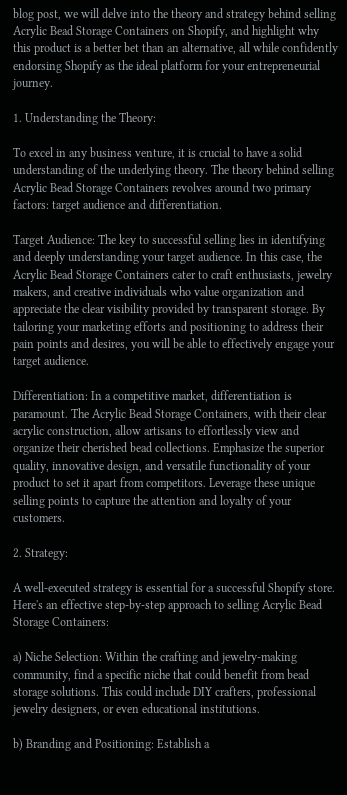blog post, we will delve into the theory and strategy behind selling Acrylic Bead Storage Containers on Shopify, and highlight why this product is a better bet than an alternative, all while confidently endorsing Shopify as the ideal platform for your entrepreneurial journey.

1. Understanding the Theory:

To excel in any business venture, it is crucial to have a solid understanding of the underlying theory. The theory behind selling Acrylic Bead Storage Containers revolves around two primary factors: target audience and differentiation.

Target Audience: The key to successful selling lies in identifying and deeply understanding your target audience. In this case, the Acrylic Bead Storage Containers cater to craft enthusiasts, jewelry makers, and creative individuals who value organization and appreciate the clear visibility provided by transparent storage. By tailoring your marketing efforts and positioning to address their pain points and desires, you will be able to effectively engage your target audience.

Differentiation: In a competitive market, differentiation is paramount. The Acrylic Bead Storage Containers, with their clear acrylic construction, allow artisans to effortlessly view and organize their cherished bead collections. Emphasize the superior quality, innovative design, and versatile functionality of your product to set it apart from competitors. Leverage these unique selling points to capture the attention and loyalty of your customers.

2. Strategy:

A well-executed strategy is essential for a successful Shopify store. Here's an effective step-by-step approach to selling Acrylic Bead Storage Containers:

a) Niche Selection: Within the crafting and jewelry-making community, find a specific niche that could benefit from bead storage solutions. This could include DIY crafters, professional jewelry designers, or even educational institutions.

b) Branding and Positioning: Establish a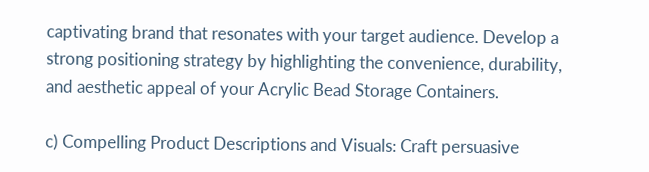captivating brand that resonates with your target audience. Develop a strong positioning strategy by highlighting the convenience, durability, and aesthetic appeal of your Acrylic Bead Storage Containers.

c) Compelling Product Descriptions and Visuals: Craft persuasive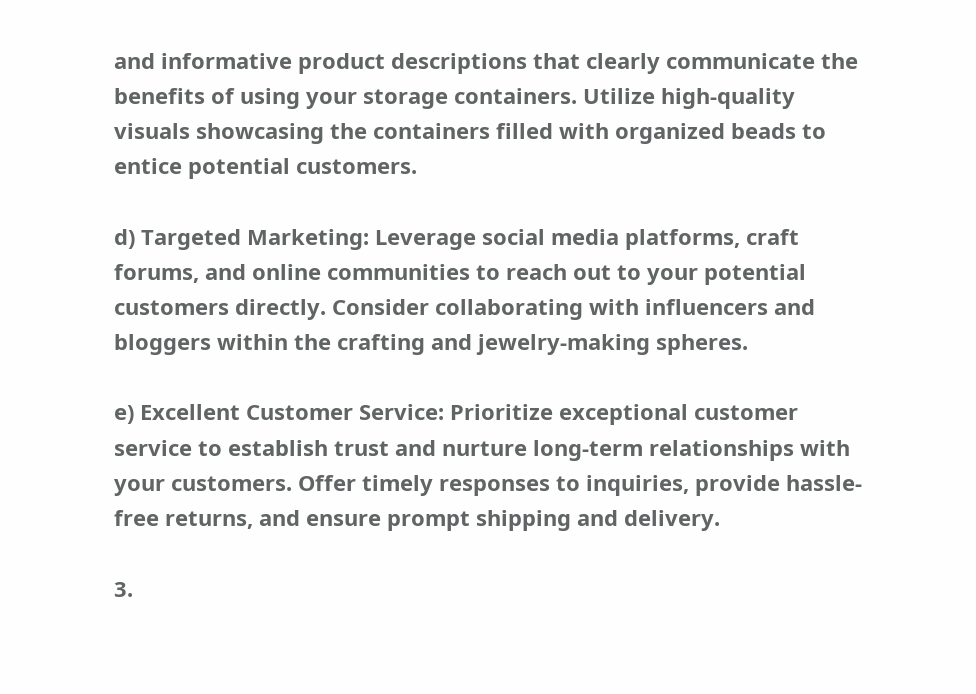and informative product descriptions that clearly communicate the benefits of using your storage containers. Utilize high-quality visuals showcasing the containers filled with organized beads to entice potential customers.

d) Targeted Marketing: Leverage social media platforms, craft forums, and online communities to reach out to your potential customers directly. Consider collaborating with influencers and bloggers within the crafting and jewelry-making spheres.

e) Excellent Customer Service: Prioritize exceptional customer service to establish trust and nurture long-term relationships with your customers. Offer timely responses to inquiries, provide hassle-free returns, and ensure prompt shipping and delivery.

3.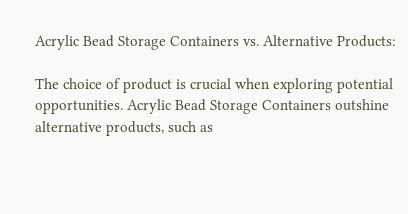Acrylic Bead Storage Containers vs. Alternative Products:

The choice of product is crucial when exploring potential opportunities. Acrylic Bead Storage Containers outshine alternative products, such as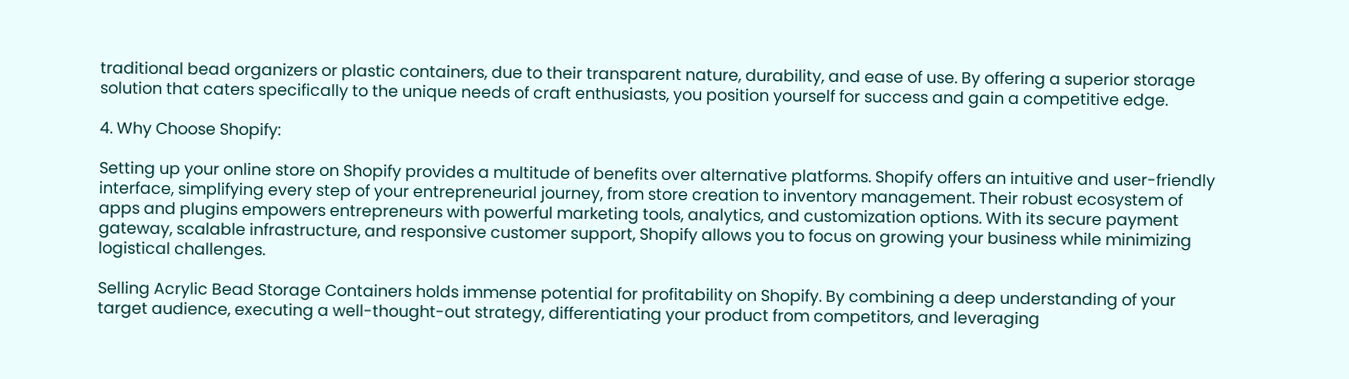traditional bead organizers or plastic containers, due to their transparent nature, durability, and ease of use. By offering a superior storage solution that caters specifically to the unique needs of craft enthusiasts, you position yourself for success and gain a competitive edge.

4. Why Choose Shopify:

Setting up your online store on Shopify provides a multitude of benefits over alternative platforms. Shopify offers an intuitive and user-friendly interface, simplifying every step of your entrepreneurial journey, from store creation to inventory management. Their robust ecosystem of apps and plugins empowers entrepreneurs with powerful marketing tools, analytics, and customization options. With its secure payment gateway, scalable infrastructure, and responsive customer support, Shopify allows you to focus on growing your business while minimizing logistical challenges.

Selling Acrylic Bead Storage Containers holds immense potential for profitability on Shopify. By combining a deep understanding of your target audience, executing a well-thought-out strategy, differentiating your product from competitors, and leveraging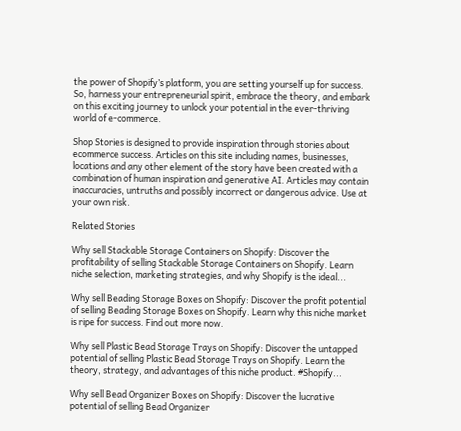the power of Shopify’s platform, you are setting yourself up for success. So, harness your entrepreneurial spirit, embrace the theory, and embark on this exciting journey to unlock your potential in the ever-thriving world of e-commerce.

Shop Stories is designed to provide inspiration through stories about ecommerce success. Articles on this site including names, businesses, locations and any other element of the story have been created with a combination of human inspiration and generative AI. Articles may contain inaccuracies, untruths and possibly incorrect or dangerous advice. Use at your own risk.

Related Stories

Why sell Stackable Storage Containers on Shopify: Discover the profitability of selling Stackable Storage Containers on Shopify. Learn niche selection, marketing strategies, and why Shopify is the ideal...

Why sell Beading Storage Boxes on Shopify: Discover the profit potential of selling Beading Storage Boxes on Shopify. Learn why this niche market is ripe for success. Find out more now.

Why sell Plastic Bead Storage Trays on Shopify: Discover the untapped potential of selling Plastic Bead Storage Trays on Shopify. Learn the theory, strategy, and advantages of this niche product. #Shopify...

Why sell Bead Organizer Boxes on Shopify: Discover the lucrative potential of selling Bead Organizer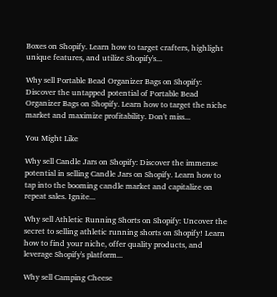Boxes on Shopify. Learn how to target crafters, highlight unique features, and utilize Shopify's...

Why sell Portable Bead Organizer Bags on Shopify: Discover the untapped potential of Portable Bead Organizer Bags on Shopify. Learn how to target the niche market and maximize profitability. Don't miss...

You Might Like

Why sell Candle Jars on Shopify: Discover the immense potential in selling Candle Jars on Shopify. Learn how to tap into the booming candle market and capitalize on repeat sales. Ignite...

Why sell Athletic Running Shorts on Shopify: Uncover the secret to selling athletic running shorts on Shopify! Learn how to find your niche, offer quality products, and leverage Shopify's platform...

Why sell Camping Cheese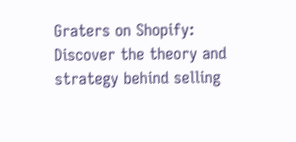Graters on Shopify: Discover the theory and strategy behind selling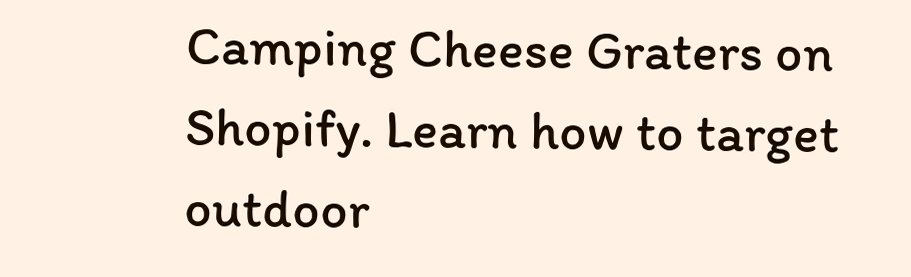Camping Cheese Graters on Shopify. Learn how to target outdoor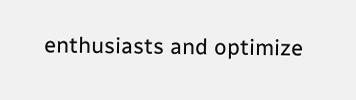enthusiasts and optimize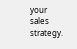your sales strategy.